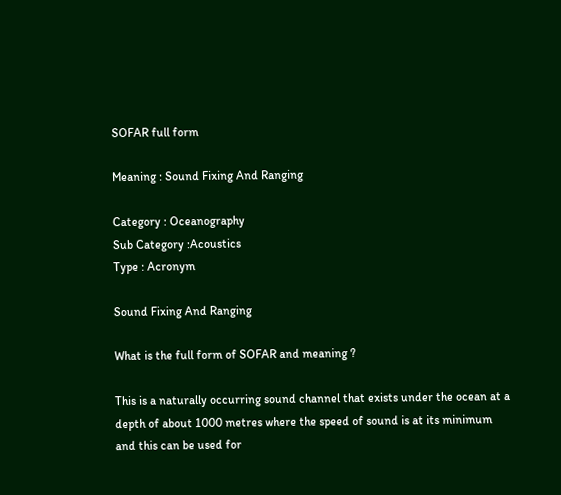SOFAR full form

Meaning : Sound Fixing And Ranging

Category : Oceanography
Sub Category :Acoustics
Type : Acronym

Sound Fixing And Ranging

What is the full form of SOFAR and meaning ?

This is a naturally occurring sound channel that exists under the ocean at a depth of about 1000 metres where the speed of sound is at its minimum and this can be used for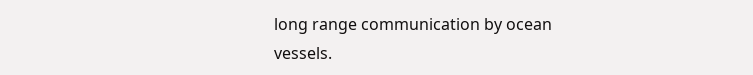long range communication by ocean vessels.